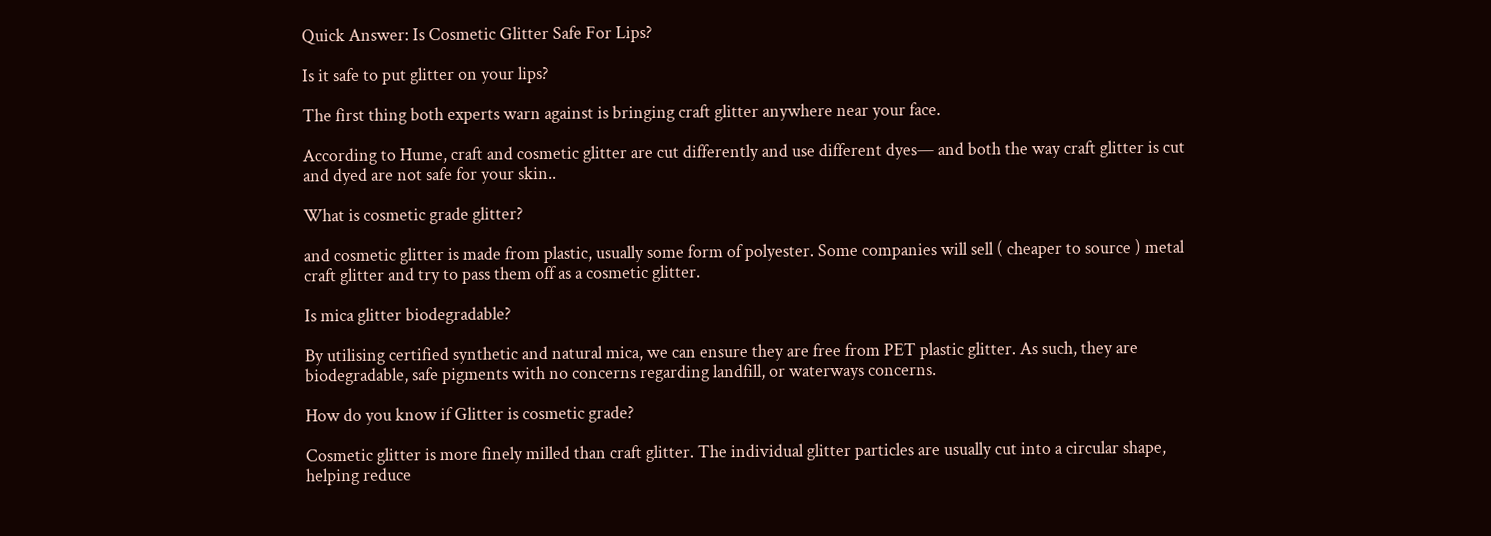Quick Answer: Is Cosmetic Glitter Safe For Lips?

Is it safe to put glitter on your lips?

The first thing both experts warn against is bringing craft glitter anywhere near your face.

According to Hume, craft and cosmetic glitter are cut differently and use different dyes— and both the way craft glitter is cut and dyed are not safe for your skin..

What is cosmetic grade glitter?

and cosmetic glitter is made from plastic, usually some form of polyester. Some companies will sell ( cheaper to source ) metal craft glitter and try to pass them off as a cosmetic glitter.

Is mica glitter biodegradable?

By utilising certified synthetic and natural mica, we can ensure they are free from PET plastic glitter. As such, they are biodegradable, safe pigments with no concerns regarding landfill, or waterways concerns.

How do you know if Glitter is cosmetic grade?

Cosmetic glitter is more finely milled than craft glitter. The individual glitter particles are usually cut into a circular shape, helping reduce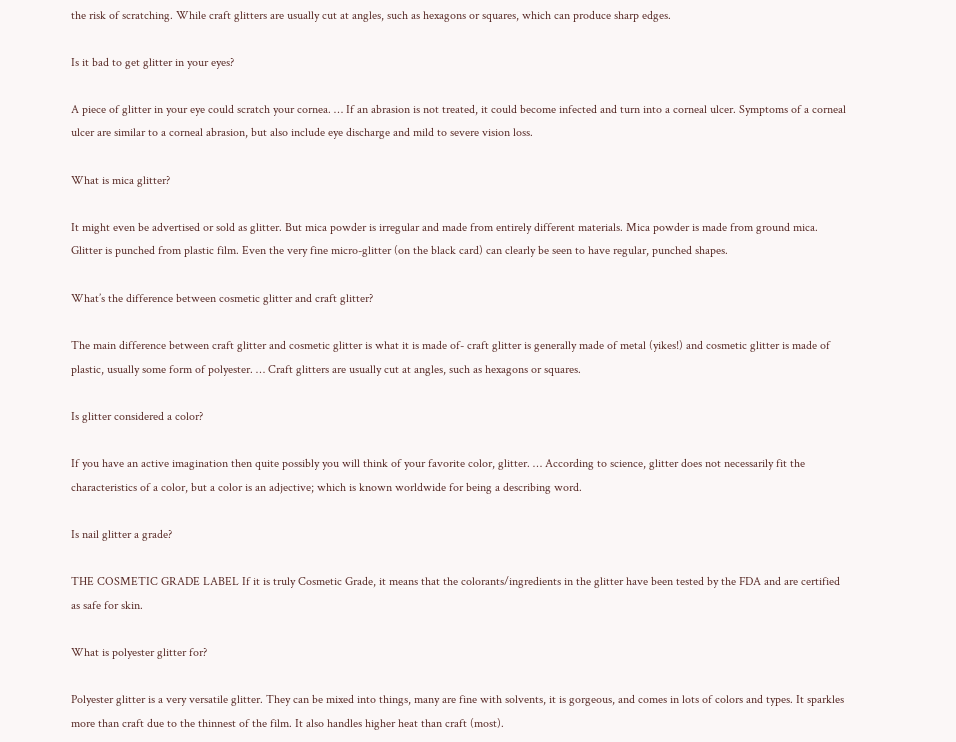the risk of scratching. While craft glitters are usually cut at angles, such as hexagons or squares, which can produce sharp edges.

Is it bad to get glitter in your eyes?

A piece of glitter in your eye could scratch your cornea. … If an abrasion is not treated, it could become infected and turn into a corneal ulcer. Symptoms of a corneal ulcer are similar to a corneal abrasion, but also include eye discharge and mild to severe vision loss.

What is mica glitter?

It might even be advertised or sold as glitter. But mica powder is irregular and made from entirely different materials. Mica powder is made from ground mica. Glitter is punched from plastic film. Even the very fine micro-glitter (on the black card) can clearly be seen to have regular, punched shapes.

What’s the difference between cosmetic glitter and craft glitter?

The main difference between craft glitter and cosmetic glitter is what it is made of- craft glitter is generally made of metal (yikes!) and cosmetic glitter is made of plastic, usually some form of polyester. … Craft glitters are usually cut at angles, such as hexagons or squares.

Is glitter considered a color?

If you have an active imagination then quite possibly you will think of your favorite color, glitter. … According to science, glitter does not necessarily fit the characteristics of a color, but a color is an adjective; which is known worldwide for being a describing word.

Is nail glitter a grade?

THE COSMETIC GRADE LABEL If it is truly Cosmetic Grade, it means that the colorants/ingredients in the glitter have been tested by the FDA and are certified as safe for skin.

What is polyester glitter for?

Polyester glitter is a very versatile glitter. They can be mixed into things, many are fine with solvents, it is gorgeous, and comes in lots of colors and types. It sparkles more than craft due to the thinnest of the film. It also handles higher heat than craft (most).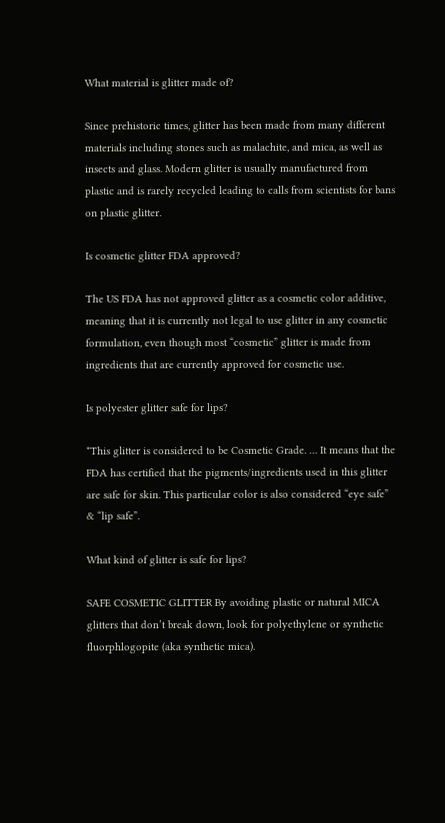What material is glitter made of?

Since prehistoric times, glitter has been made from many different materials including stones such as malachite, and mica, as well as insects and glass. Modern glitter is usually manufactured from plastic and is rarely recycled leading to calls from scientists for bans on plastic glitter.

Is cosmetic glitter FDA approved?

The US FDA has not approved glitter as a cosmetic color additive, meaning that it is currently not legal to use glitter in any cosmetic formulation, even though most “cosmetic” glitter is made from ingredients that are currently approved for cosmetic use.

Is polyester glitter safe for lips?

*This glitter is considered to be Cosmetic Grade. … It means that the FDA has certified that the pigments/ingredients used in this glitter are safe for skin. This particular color is also considered “eye safe” & “lip safe”.

What kind of glitter is safe for lips?

SAFE COSMETIC GLITTER By avoiding plastic or natural MICA glitters that don’t break down, look for polyethylene or synthetic fluorphlogopite (aka synthetic mica).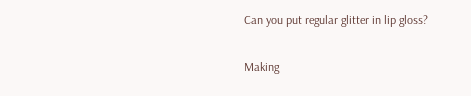Can you put regular glitter in lip gloss?

Making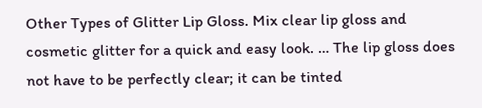Other Types of Glitter Lip Gloss. Mix clear lip gloss and cosmetic glitter for a quick and easy look. … The lip gloss does not have to be perfectly clear; it can be tinted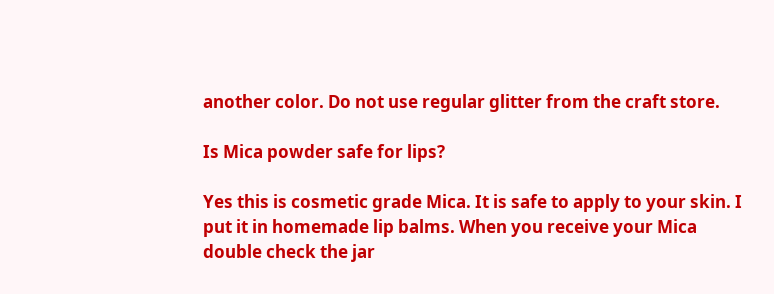another color. Do not use regular glitter from the craft store.

Is Mica powder safe for lips?

Yes this is cosmetic grade Mica. It is safe to apply to your skin. I put it in homemade lip balms. When you receive your Mica double check the jar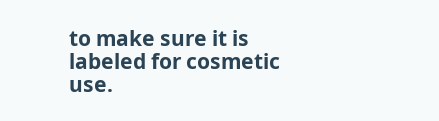to make sure it is labeled for cosmetic use.